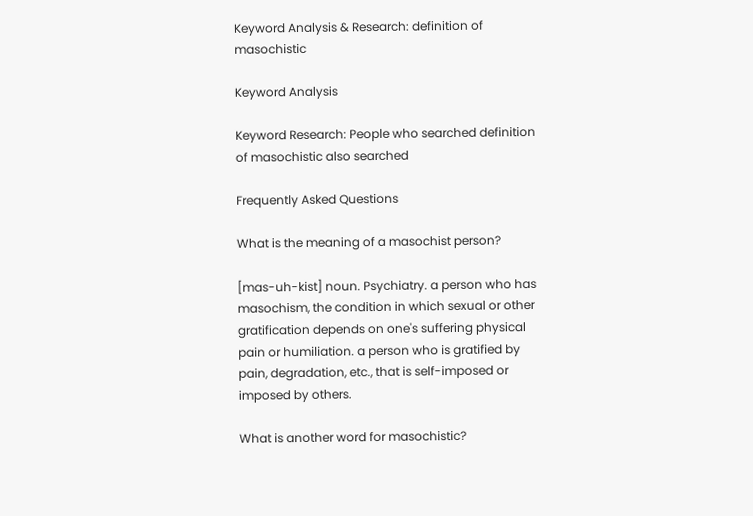Keyword Analysis & Research: definition of masochistic

Keyword Analysis

Keyword Research: People who searched definition of masochistic also searched

Frequently Asked Questions

What is the meaning of a masochist person?

[mas-uh-kist] noun. Psychiatry. a person who has masochism, the condition in which sexual or other gratification depends on one's suffering physical pain or humiliation. a person who is gratified by pain, degradation, etc., that is self-imposed or imposed by others.

What is another word for masochistic?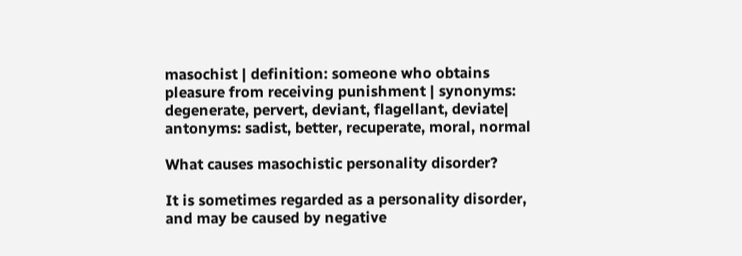masochist | definition: someone who obtains pleasure from receiving punishment | synonyms: degenerate, pervert, deviant, flagellant, deviate| antonyms: sadist, better, recuperate, moral, normal

What causes masochistic personality disorder?

It is sometimes regarded as a personality disorder, and may be caused by negative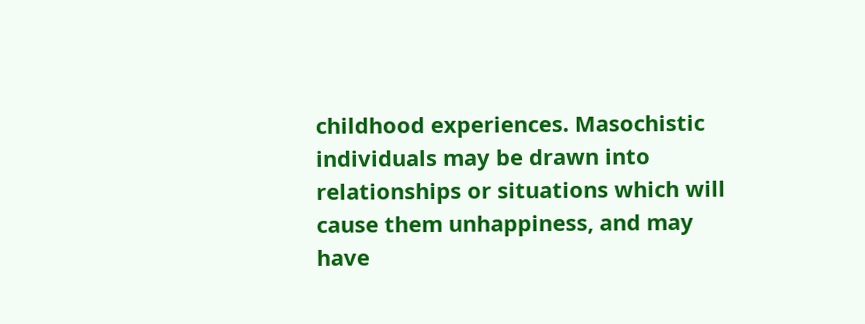childhood experiences. Masochistic individuals may be drawn into relationships or situations which will cause them unhappiness, and may have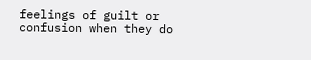feelings of guilt or confusion when they do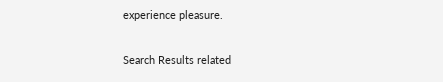experience pleasure.

Search Results related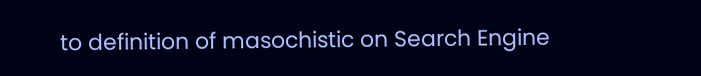to definition of masochistic on Search Engine